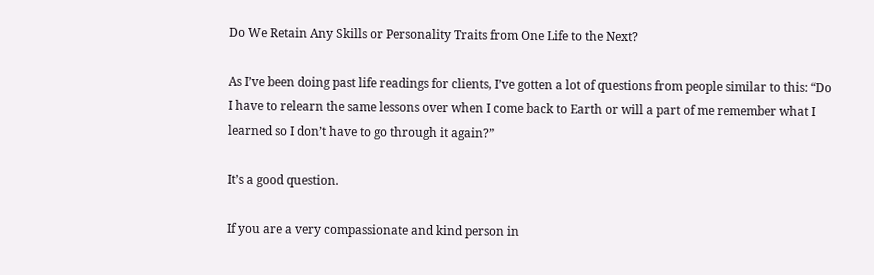Do We Retain Any Skills or Personality Traits from One Life to the Next?

As I’ve been doing past life readings for clients, I’ve gotten a lot of questions from people similar to this: “Do I have to relearn the same lessons over when I come back to Earth or will a part of me remember what I learned so I don’t have to go through it again?”

It’s a good question.

If you are a very compassionate and kind person in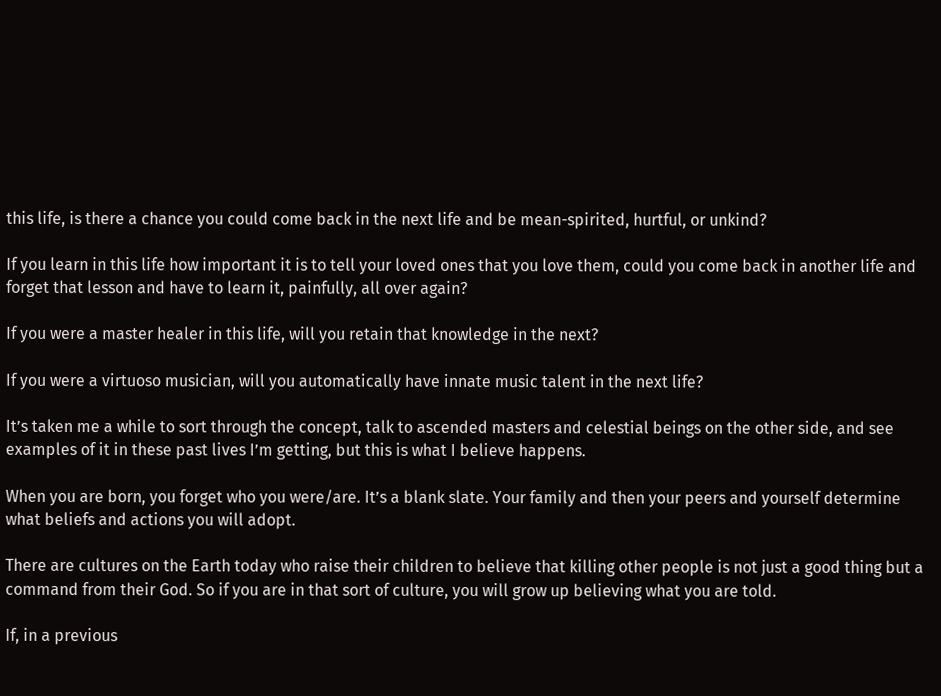this life, is there a chance you could come back in the next life and be mean-spirited, hurtful, or unkind?

If you learn in this life how important it is to tell your loved ones that you love them, could you come back in another life and forget that lesson and have to learn it, painfully, all over again?

If you were a master healer in this life, will you retain that knowledge in the next?

If you were a virtuoso musician, will you automatically have innate music talent in the next life?

It’s taken me a while to sort through the concept, talk to ascended masters and celestial beings on the other side, and see examples of it in these past lives I’m getting, but this is what I believe happens.

When you are born, you forget who you were/are. It’s a blank slate. Your family and then your peers and yourself determine what beliefs and actions you will adopt.

There are cultures on the Earth today who raise their children to believe that killing other people is not just a good thing but a command from their God. So if you are in that sort of culture, you will grow up believing what you are told.

If, in a previous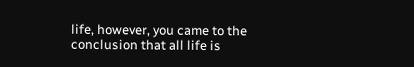life, however, you came to the conclusion that all life is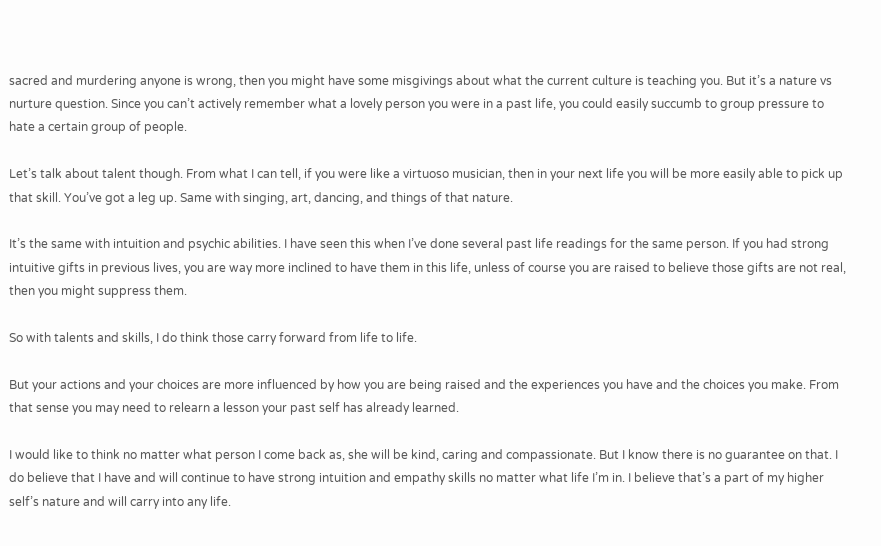sacred and murdering anyone is wrong, then you might have some misgivings about what the current culture is teaching you. But it’s a nature vs nurture question. Since you can’t actively remember what a lovely person you were in a past life, you could easily succumb to group pressure to hate a certain group of people.

Let’s talk about talent though. From what I can tell, if you were like a virtuoso musician, then in your next life you will be more easily able to pick up that skill. You’ve got a leg up. Same with singing, art, dancing, and things of that nature.

It’s the same with intuition and psychic abilities. I have seen this when I’ve done several past life readings for the same person. If you had strong intuitive gifts in previous lives, you are way more inclined to have them in this life, unless of course you are raised to believe those gifts are not real, then you might suppress them.

So with talents and skills, I do think those carry forward from life to life.

But your actions and your choices are more influenced by how you are being raised and the experiences you have and the choices you make. From that sense you may need to relearn a lesson your past self has already learned.

I would like to think no matter what person I come back as, she will be kind, caring and compassionate. But I know there is no guarantee on that. I do believe that I have and will continue to have strong intuition and empathy skills no matter what life I’m in. I believe that’s a part of my higher self’s nature and will carry into any life.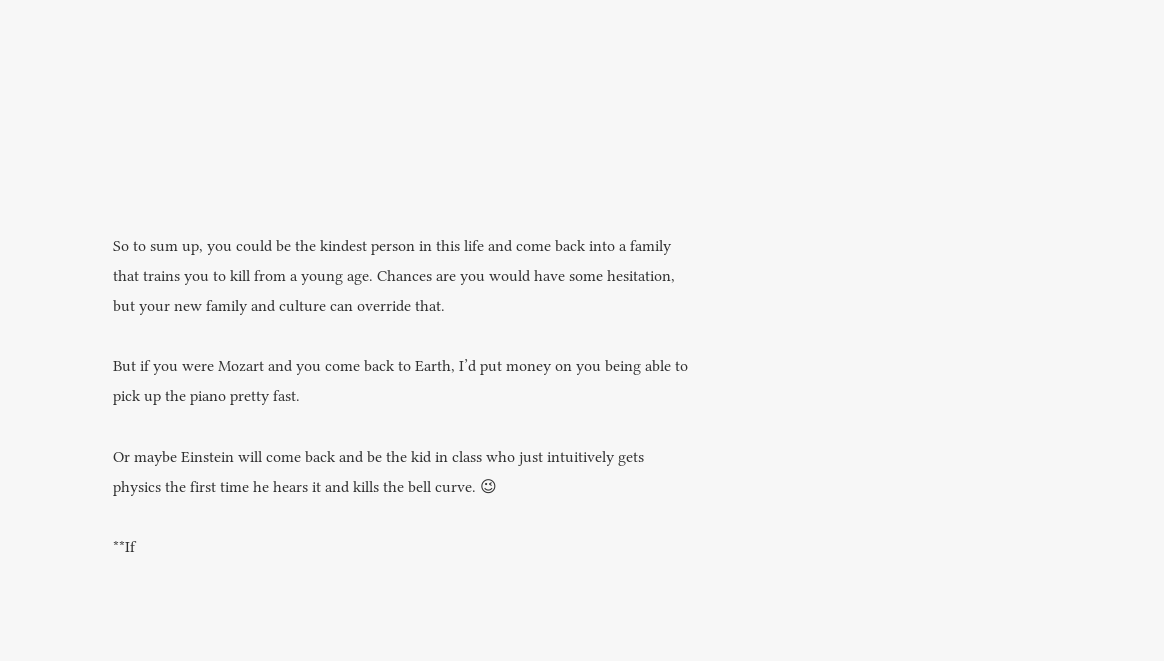So to sum up, you could be the kindest person in this life and come back into a family that trains you to kill from a young age. Chances are you would have some hesitation, but your new family and culture can override that.

But if you were Mozart and you come back to Earth, I’d put money on you being able to pick up the piano pretty fast.

Or maybe Einstein will come back and be the kid in class who just intuitively gets physics the first time he hears it and kills the bell curve. 😉

**If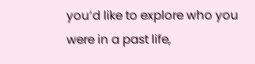you’d like to explore who you were in a past life,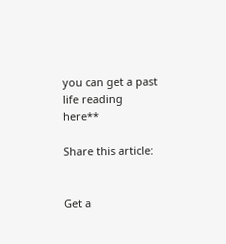you can get a past life reading here**

Share this article:


Get a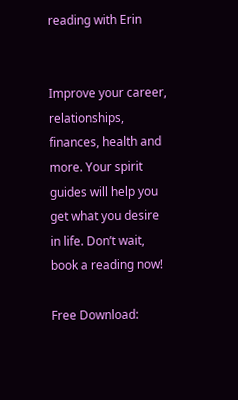reading with Erin


Improve your career, relationships, finances, health and more. Your spirit guides will help you get what you desire in life. Don’t wait, book a reading now!

Free Download: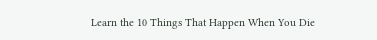Learn the 10 Things That Happen When You Die